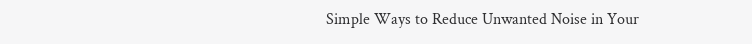Simple Ways to Reduce Unwanted Noise in Your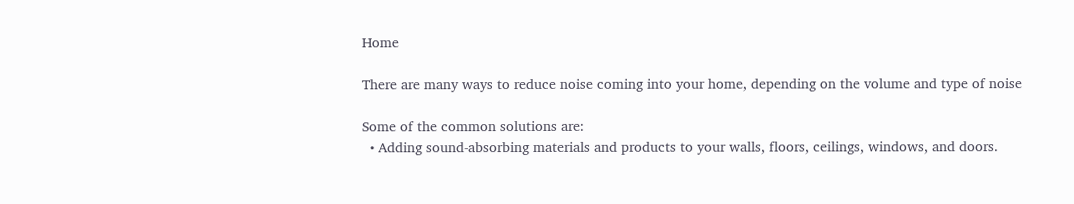Home

There are many ways to reduce noise coming into your home, depending on the volume and type of noise

Some of the common solutions are:
  • Adding sound-absorbing materials and products to your walls, floors, ceilings, windows, and doors.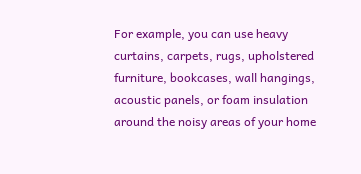For example, you can use heavy curtains, carpets, rugs, upholstered furniture, bookcases, wall hangings, acoustic panels, or foam insulation around the noisy areas of your home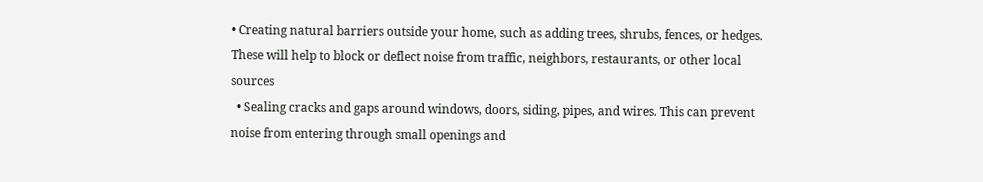• Creating natural barriers outside your home, such as adding trees, shrubs, fences, or hedges. These will help to block or deflect noise from traffic, neighbors, restaurants, or other local sources
  • Sealing cracks and gaps around windows, doors, siding, pipes, and wires. This can prevent noise from entering through small openings and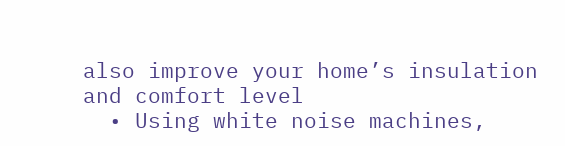also improve your home’s insulation and comfort level
  • Using white noise machines,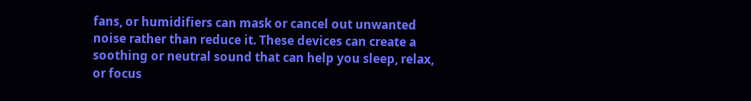fans, or humidifiers can mask or cancel out unwanted noise rather than reduce it. These devices can create a soothing or neutral sound that can help you sleep, relax, or focus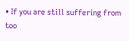• If you are still suffering from too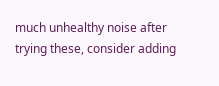much unhealthy noise after trying these, consider adding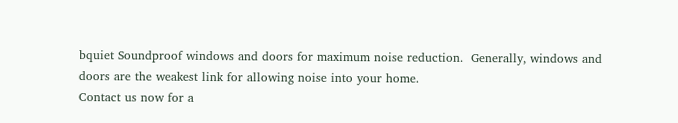bquiet Soundproof windows and doors for maximum noise reduction.  Generally, windows and doors are the weakest link for allowing noise into your home.
Contact us now for a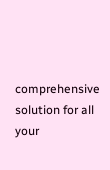comprehensive solution for all your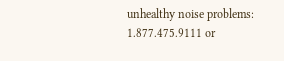unhealthy noise problems:
1.877.475.9111 or